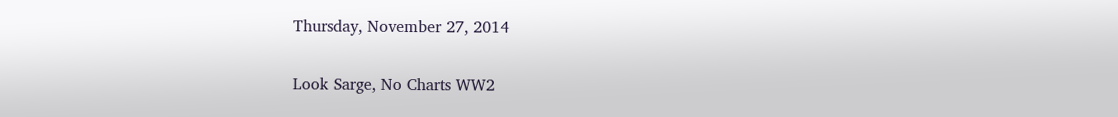Thursday, November 27, 2014

Look Sarge, No Charts WW2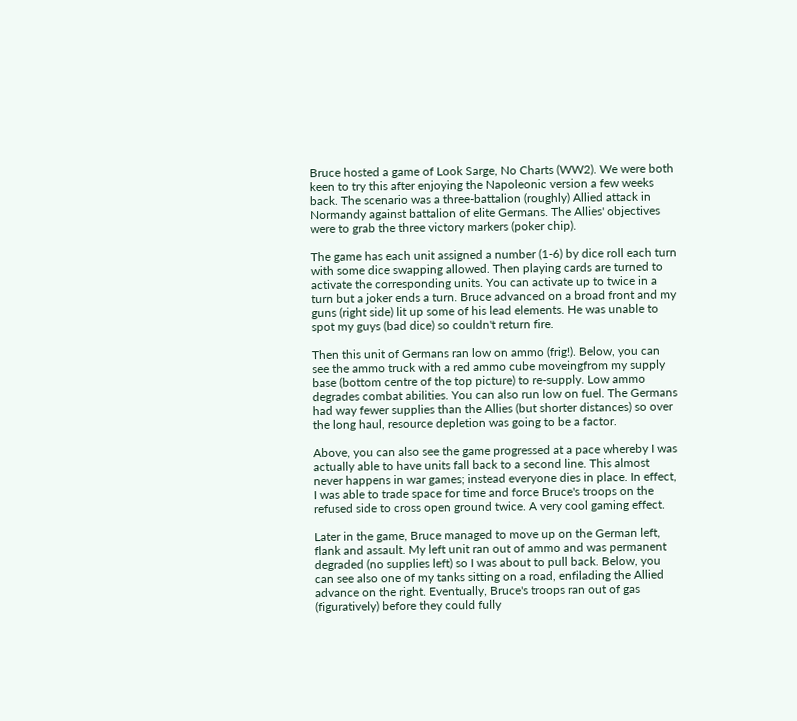Bruce hosted a game of Look Sarge, No Charts (WW2). We were both keen to try this after enjoying the Napoleonic version a few weeks back. The scenario was a three-battalion (roughly) Allied attack in Normandy against battalion of elite Germans. The Allies' objectives were to grab the three victory markers (poker chip).

The game has each unit assigned a number (1-6) by dice roll each turn with some dice swapping allowed. Then playing cards are turned to activate the corresponding units. You can activate up to twice in a turn but a joker ends a turn. Bruce advanced on a broad front and my guns (right side) lit up some of his lead elements. He was unable to spot my guys (bad dice) so couldn't return fire.

Then this unit of Germans ran low on ammo (frig!). Below, you can see the ammo truck with a red ammo cube moveingfrom my supply base (bottom centre of the top picture) to re-supply. Low ammo degrades combat abilities. You can also run low on fuel. The Germans had way fewer supplies than the Allies (but shorter distances) so over the long haul, resource depletion was going to be a factor.

Above, you can also see the game progressed at a pace whereby I was actually able to have units fall back to a second line. This almost never happens in war games; instead everyone dies in place. In effect, I was able to trade space for time and force Bruce's troops on the refused side to cross open ground twice. A very cool gaming effect.

Later in the game, Bruce managed to move up on the German left, flank and assault. My left unit ran out of ammo and was permanent degraded (no supplies left) so I was about to pull back. Below, you can see also one of my tanks sitting on a road, enfilading the Allied advance on the right. Eventually, Bruce's troops ran out of gas (figuratively) before they could fully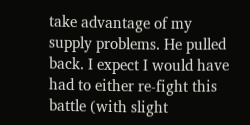take advantage of my supply problems. He pulled back. I expect I would have had to either re-fight this battle (with slight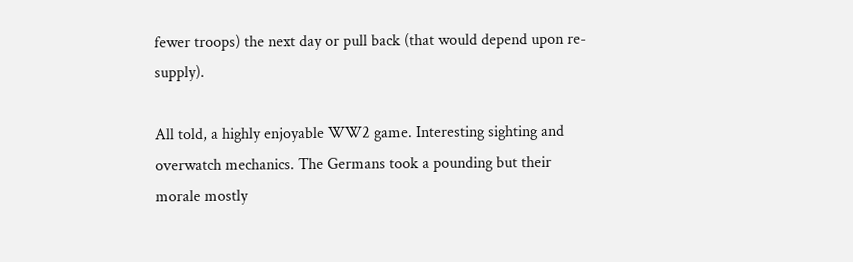fewer troops) the next day or pull back (that would depend upon re-supply).

All told, a highly enjoyable WW2 game. Interesting sighting and overwatch mechanics. The Germans took a pounding but their morale mostly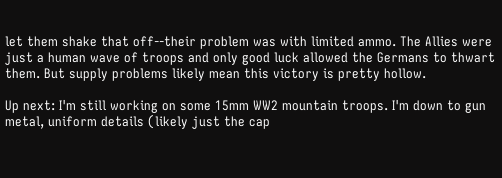let them shake that off--their problem was with limited ammo. The Allies were just a human wave of troops and only good luck allowed the Germans to thwart them. But supply problems likely mean this victory is pretty hollow.

Up next: I'm still working on some 15mm WW2 mountain troops. I'm down to gun metal, uniform details (likely just the cap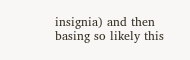insignia) and then basing so likely this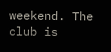weekend. The club is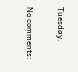Tuesday.

No comments: